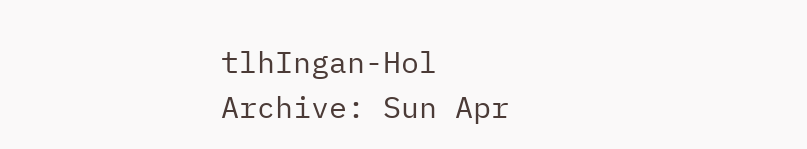tlhIngan-Hol Archive: Sun Apr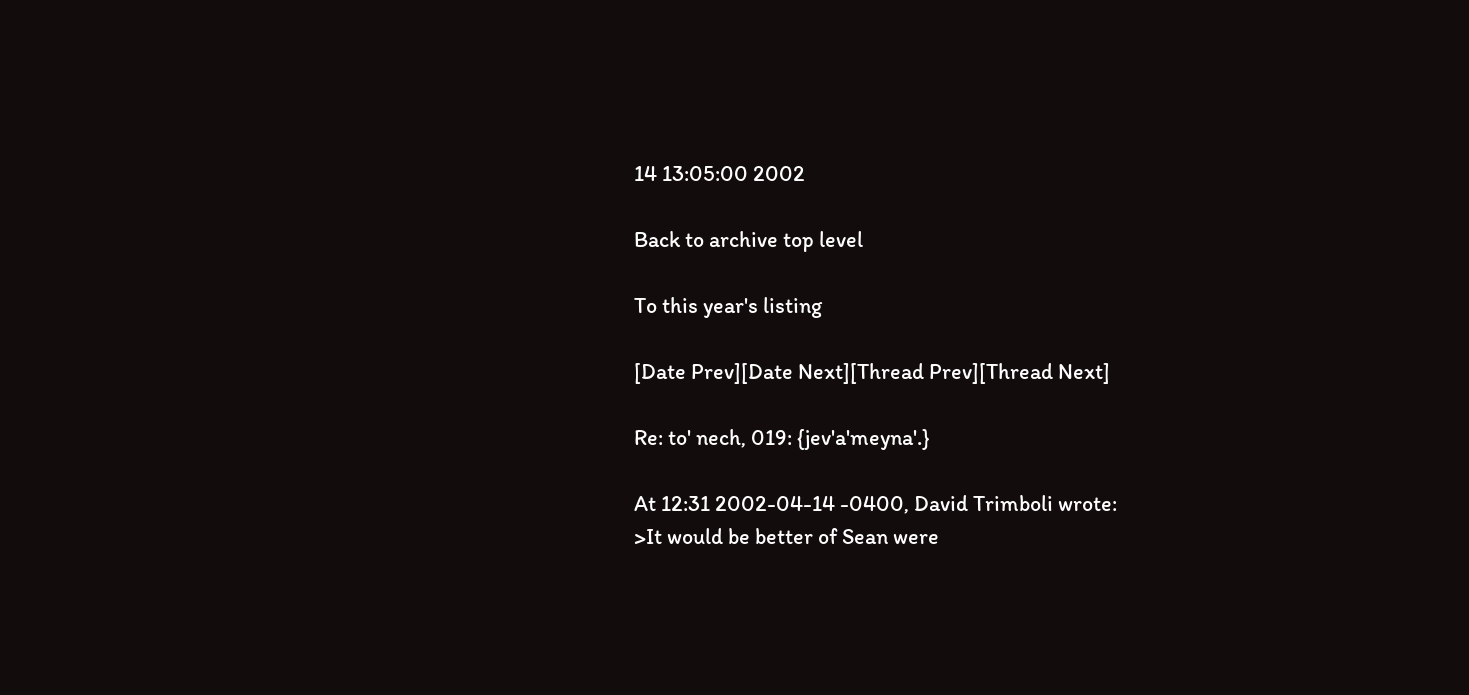14 13:05:00 2002

Back to archive top level

To this year's listing

[Date Prev][Date Next][Thread Prev][Thread Next]

Re: to' nech, 019: {jev'a'meyna'.}

At 12:31 2002-04-14 -0400, David Trimboli wrote:
>It would be better of Sean were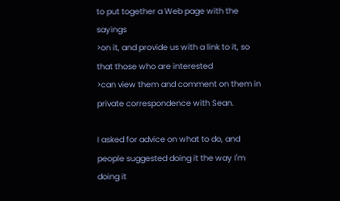to put together a Web page with the sayings
>on it, and provide us with a link to it, so that those who are interested
>can view them and comment on them in private correspondence with Sean.

I asked for advice on what to do, and people suggested doing it the way I'm
doing it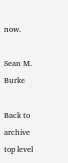now.

Sean M. Burke

Back to archive top level